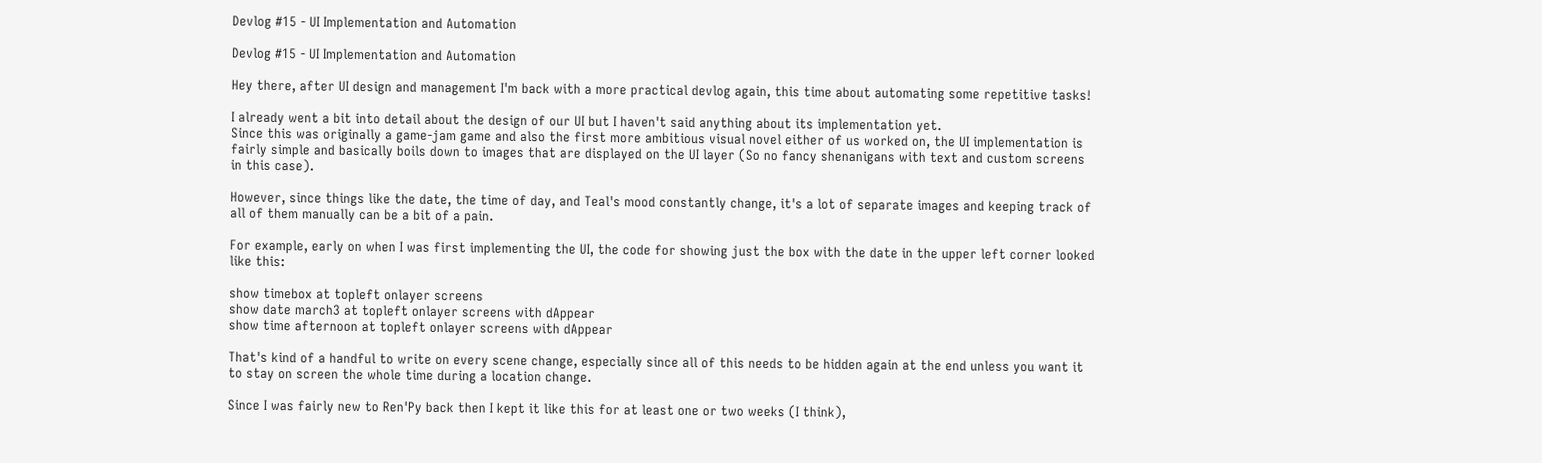Devlog #15 - UI Implementation and Automation

Devlog #15 - UI Implementation and Automation

Hey there, after UI design and management I'm back with a more practical devlog again, this time about automating some repetitive tasks!

I already went a bit into detail about the design of our UI but I haven't said anything about its implementation yet.
Since this was originally a game-jam game and also the first more ambitious visual novel either of us worked on, the UI implementation is fairly simple and basically boils down to images that are displayed on the UI layer (So no fancy shenanigans with text and custom screens in this case).

However, since things like the date, the time of day, and Teal's mood constantly change, it's a lot of separate images and keeping track of all of them manually can be a bit of a pain.

For example, early on when I was first implementing the UI, the code for showing just the box with the date in the upper left corner looked like this:

show timebox at topleft onlayer screens
show date march3 at topleft onlayer screens with dAppear
show time afternoon at topleft onlayer screens with dAppear

That's kind of a handful to write on every scene change, especially since all of this needs to be hidden again at the end unless you want it to stay on screen the whole time during a location change.

Since I was fairly new to Ren'Py back then I kept it like this for at least one or two weeks (I think),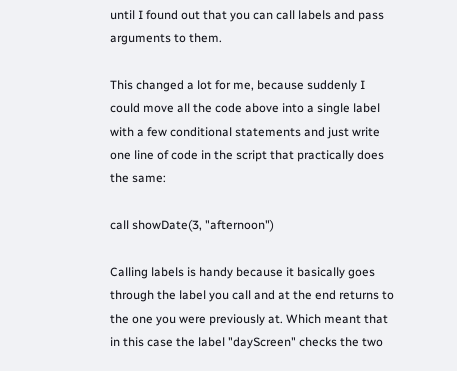until I found out that you can call labels and pass arguments to them.

This changed a lot for me, because suddenly I could move all the code above into a single label with a few conditional statements and just write one line of code in the script that practically does the same:

call showDate(3, "afternoon")

Calling labels is handy because it basically goes through the label you call and at the end returns to the one you were previously at. Which meant that in this case the label "dayScreen" checks the two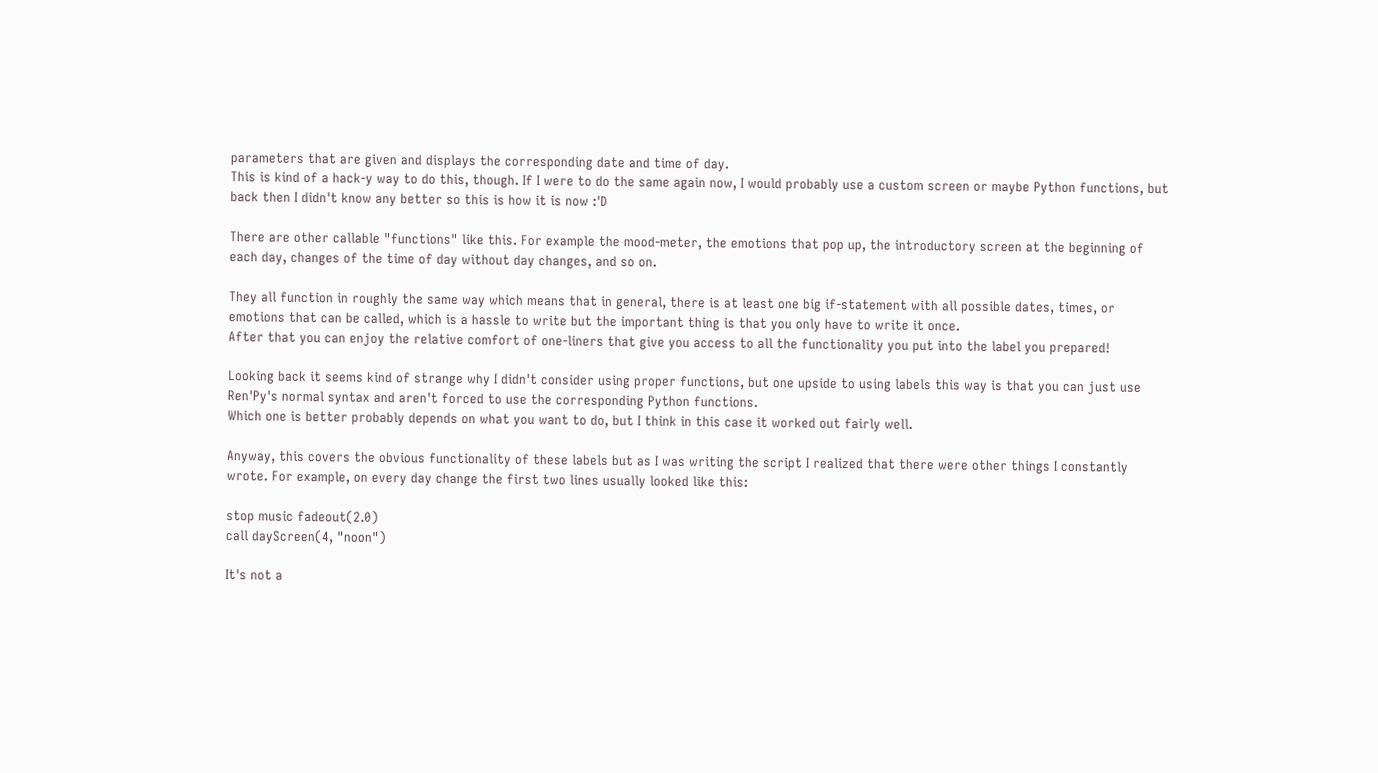parameters that are given and displays the corresponding date and time of day.
This is kind of a hack-y way to do this, though. If I were to do the same again now, I would probably use a custom screen or maybe Python functions, but back then I didn't know any better so this is how it is now :'D

There are other callable "functions" like this. For example the mood-meter, the emotions that pop up, the introductory screen at the beginning of each day, changes of the time of day without day changes, and so on.

They all function in roughly the same way which means that in general, there is at least one big if-statement with all possible dates, times, or emotions that can be called, which is a hassle to write but the important thing is that you only have to write it once.
After that you can enjoy the relative comfort of one-liners that give you access to all the functionality you put into the label you prepared!

Looking back it seems kind of strange why I didn't consider using proper functions, but one upside to using labels this way is that you can just use Ren'Py's normal syntax and aren't forced to use the corresponding Python functions.
Which one is better probably depends on what you want to do, but I think in this case it worked out fairly well.

Anyway, this covers the obvious functionality of these labels but as I was writing the script I realized that there were other things I constantly wrote. For example, on every day change the first two lines usually looked like this:

stop music fadeout(2.0)
call dayScreen(4, "noon")

It's not a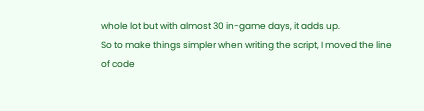whole lot but with almost 30 in-game days, it adds up.
So to make things simpler when writing the script, I moved the line of code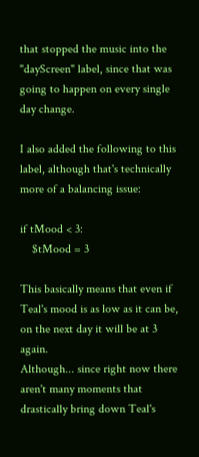that stopped the music into the "dayScreen" label, since that was going to happen on every single day change.

I also added the following to this label, although that's technically more of a balancing issue:

if tMood < 3:
    $tMood = 3

This basically means that even if Teal's mood is as low as it can be, on the next day it will be at 3 again.
Although... since right now there aren't many moments that drastically bring down Teal's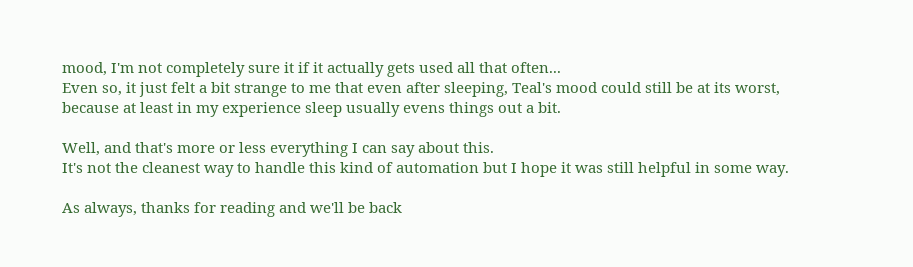mood, I'm not completely sure it if it actually gets used all that often...
Even so, it just felt a bit strange to me that even after sleeping, Teal's mood could still be at its worst, because at least in my experience sleep usually evens things out a bit.

Well, and that's more or less everything I can say about this.
It's not the cleanest way to handle this kind of automation but I hope it was still helpful in some way.

As always, thanks for reading and we'll be back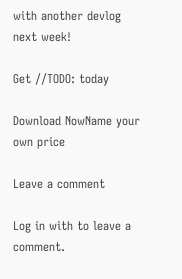with another devlog next week!

Get //TODO: today

Download NowName your own price

Leave a comment

Log in with to leave a comment.